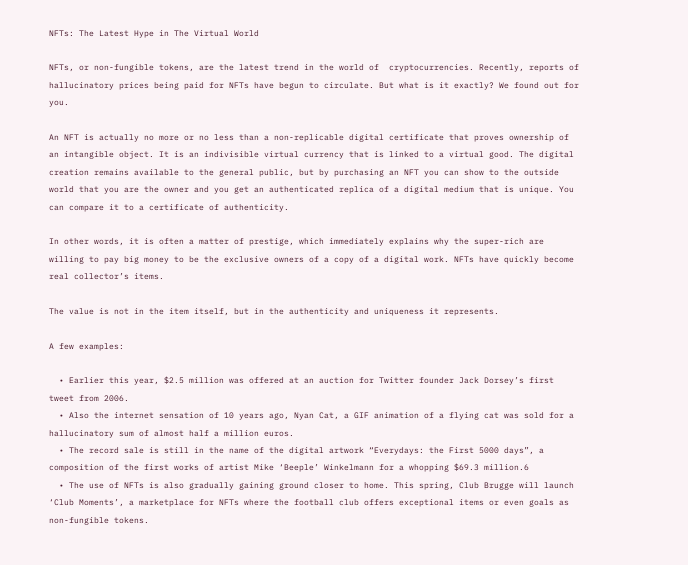NFTs: The Latest Hype in The Virtual World

NFTs, or non-fungible tokens, are the latest trend in the world of  cryptocurrencies. Recently, reports of hallucinatory prices being paid for NFTs have begun to circulate. But what is it exactly? We found out for you.

An NFT is actually no more or no less than a non-replicable digital certificate that proves ownership of an intangible object. It is an indivisible virtual currency that is linked to a virtual good. The digital creation remains available to the general public, but by purchasing an NFT you can show to the outside world that you are the owner and you get an authenticated replica of a digital medium that is unique. You can compare it to a certificate of authenticity.

In other words, it is often a matter of prestige, which immediately explains why the super-rich are willing to pay big money to be the exclusive owners of a copy of a digital work. NFTs have quickly become real collector’s items.

The value is not in the item itself, but in the authenticity and uniqueness it represents.

A few examples:

  • Earlier this year, $2.5 million was offered at an auction for Twitter founder Jack Dorsey’s first tweet from 2006.
  • Also the internet sensation of 10 years ago, Nyan Cat, a GIF animation of a flying cat was sold for a hallucinatory sum of almost half a million euros.
  • The record sale is still in the name of the digital artwork “Everydays: the First 5000 days”, a composition of the first works of artist Mike ‘Beeple’ Winkelmann for a whopping $69.3 million.6
  • The use of NFTs is also gradually gaining ground closer to home. This spring, Club Brugge will launch ‘Club Moments’, a marketplace for NFTs where the football club offers exceptional items or even goals as non-fungible tokens.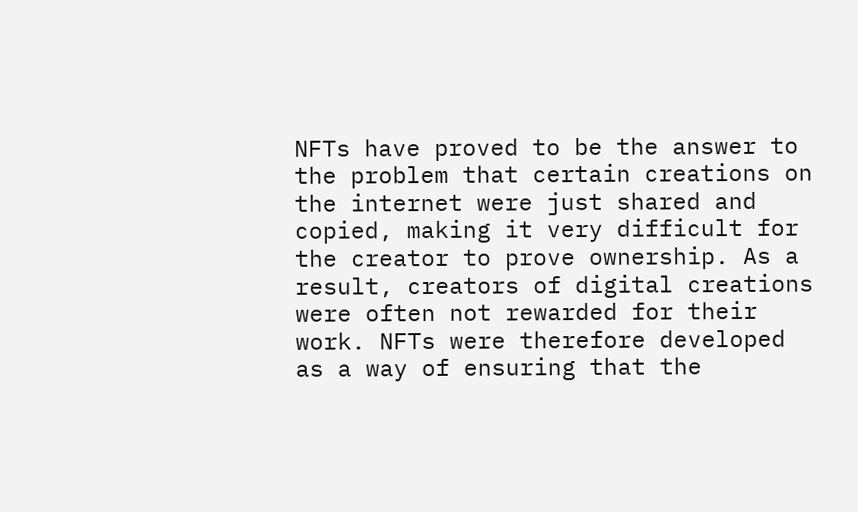NFTs have proved to be the answer to the problem that certain creations on the internet were just shared and copied, making it very difficult for the creator to prove ownership. As a result, creators of digital creations were often not rewarded for their work. NFTs were therefore developed as a way of ensuring that the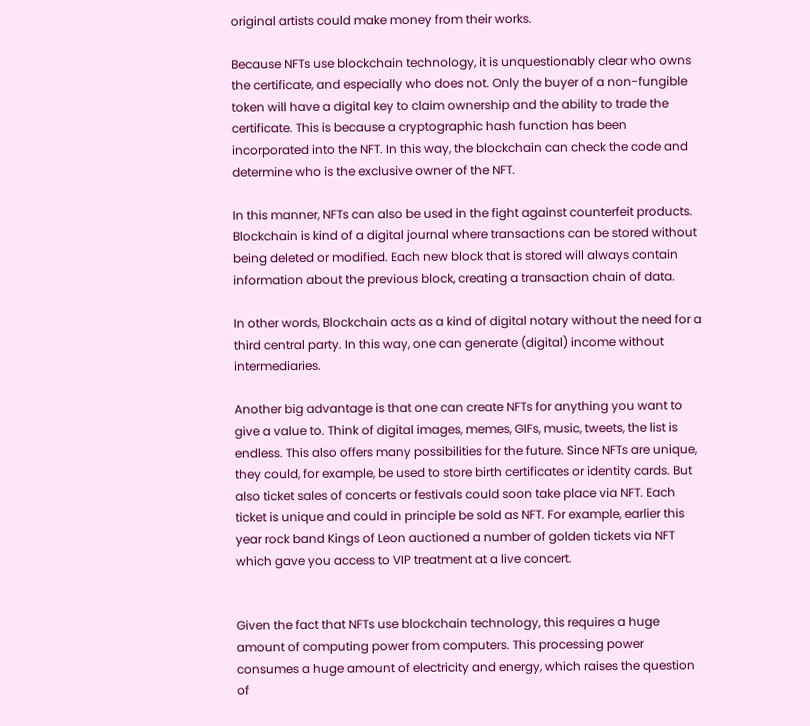original artists could make money from their works.

Because NFTs use blockchain technology, it is unquestionably clear who owns the certificate, and especially who does not. Only the buyer of a non-fungible token will have a digital key to claim ownership and the ability to trade the certificate. This is because a cryptographic hash function has been incorporated into the NFT. In this way, the blockchain can check the code and determine who is the exclusive owner of the NFT.

In this manner, NFTs can also be used in the fight against counterfeit products. Blockchain is kind of a digital journal where transactions can be stored without being deleted or modified. Each new block that is stored will always contain information about the previous block, creating a transaction chain of data.

In other words, Blockchain acts as a kind of digital notary without the need for a third central party. In this way, one can generate (digital) income without intermediaries.

Another big advantage is that one can create NFTs for anything you want to give a value to. Think of digital images, memes, GIFs, music, tweets, the list is endless. This also offers many possibilities for the future. Since NFTs are unique, they could, for example, be used to store birth certificates or identity cards. But also ticket sales of concerts or festivals could soon take place via NFT. Each ticket is unique and could in principle be sold as NFT. For example, earlier this year rock band Kings of Leon auctioned a number of golden tickets via NFT which gave you access to VIP treatment at a live concert.


Given the fact that NFTs use blockchain technology, this requires a huge amount of computing power from computers. This processing power consumes a huge amount of electricity and energy, which raises the question of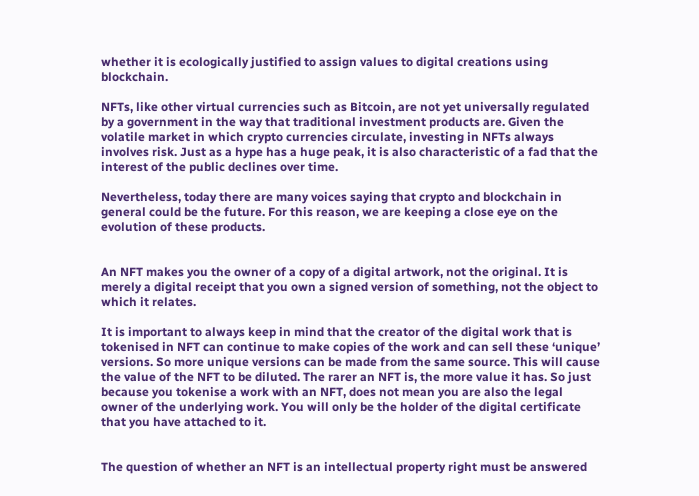whether it is ecologically justified to assign values to digital creations using blockchain.

NFTs, like other virtual currencies such as Bitcoin, are not yet universally regulated by a government in the way that traditional investment products are. Given the volatile market in which crypto currencies circulate, investing in NFTs always involves risk. Just as a hype has a huge peak, it is also characteristic of a fad that the interest of the public declines over time.

Nevertheless, today there are many voices saying that crypto and blockchain in general could be the future. For this reason, we are keeping a close eye on the evolution of these products.


An NFT makes you the owner of a copy of a digital artwork, not the original. It is merely a digital receipt that you own a signed version of something, not the object to which it relates.

It is important to always keep in mind that the creator of the digital work that is tokenised in NFT can continue to make copies of the work and can sell these ‘unique’ versions. So more unique versions can be made from the same source. This will cause the value of the NFT to be diluted. The rarer an NFT is, the more value it has. So just because you tokenise a work with an NFT, does not mean you are also the legal owner of the underlying work. You will only be the holder of the digital certificate that you have attached to it.


The question of whether an NFT is an intellectual property right must be answered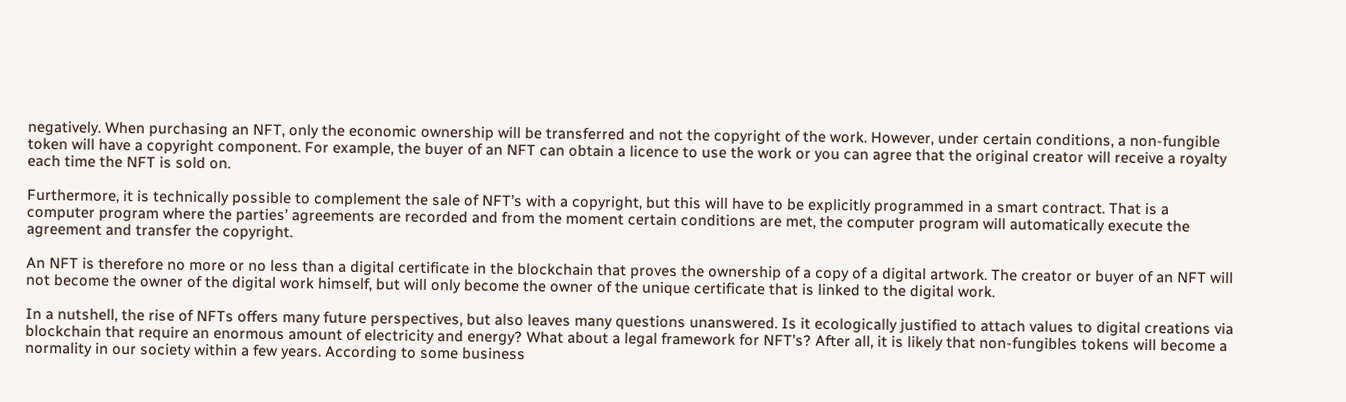negatively. When purchasing an NFT, only the economic ownership will be transferred and not the copyright of the work. However, under certain conditions, a non-fungible token will have a copyright component. For example, the buyer of an NFT can obtain a licence to use the work or you can agree that the original creator will receive a royalty each time the NFT is sold on.

Furthermore, it is technically possible to complement the sale of NFT’s with a copyright, but this will have to be explicitly programmed in a smart contract. That is a computer program where the parties’ agreements are recorded and from the moment certain conditions are met, the computer program will automatically execute the agreement and transfer the copyright.

An NFT is therefore no more or no less than a digital certificate in the blockchain that proves the ownership of a copy of a digital artwork. The creator or buyer of an NFT will not become the owner of the digital work himself, but will only become the owner of the unique certificate that is linked to the digital work.

In a nutshell, the rise of NFTs offers many future perspectives, but also leaves many questions unanswered. Is it ecologically justified to attach values to digital creations via blockchain that require an enormous amount of electricity and energy? What about a legal framework for NFT’s? After all, it is likely that non-fungibles tokens will become a normality in our society within a few years. According to some business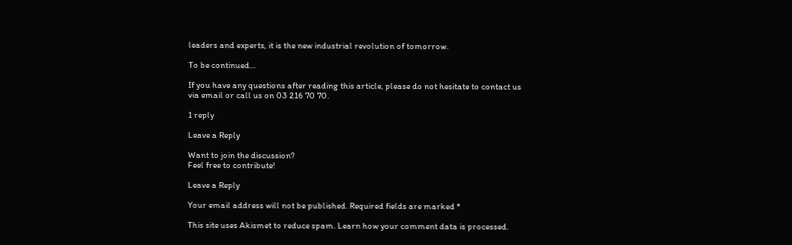leaders and experts, it is the new industrial revolution of tomorrow.

To be continued…

If you have any questions after reading this article, please do not hesitate to contact us via email or call us on 03 216 70 70.

1 reply

Leave a Reply

Want to join the discussion?
Feel free to contribute!

Leave a Reply

Your email address will not be published. Required fields are marked *

This site uses Akismet to reduce spam. Learn how your comment data is processed.